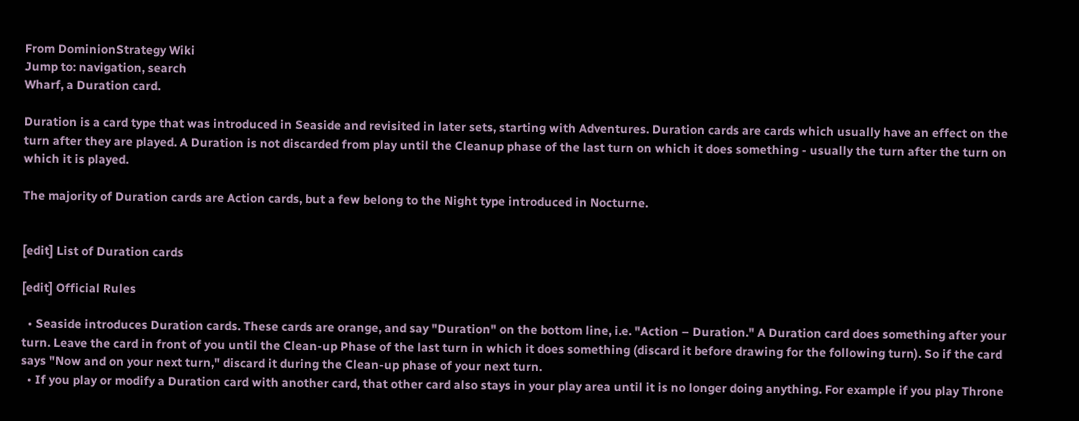From DominionStrategy Wiki
Jump to: navigation, search
Wharf, a Duration card.

Duration is a card type that was introduced in Seaside and revisited in later sets, starting with Adventures. Duration cards are cards which usually have an effect on the turn after they are played. A Duration is not discarded from play until the Cleanup phase of the last turn on which it does something - usually the turn after the turn on which it is played.

The majority of Duration cards are Action cards, but a few belong to the Night type introduced in Nocturne.


[edit] List of Duration cards

[edit] Official Rules

  • Seaside introduces Duration cards. These cards are orange, and say "Duration" on the bottom line, i.e. "Action – Duration." A Duration card does something after your turn. Leave the card in front of you until the Clean-up Phase of the last turn in which it does something (discard it before drawing for the following turn). So if the card says "Now and on your next turn," discard it during the Clean-up phase of your next turn.
  • If you play or modify a Duration card with another card, that other card also stays in your play area until it is no longer doing anything. For example if you play Throne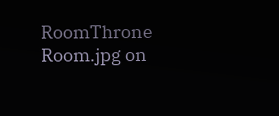RoomThrone Room.jpg on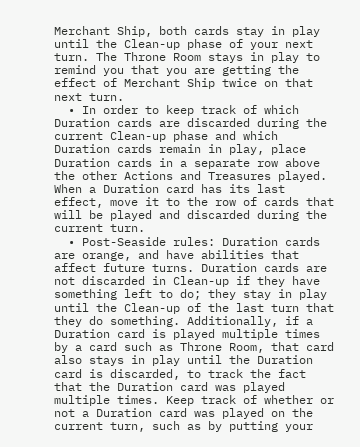Merchant Ship, both cards stay in play until the Clean-up phase of your next turn. The Throne Room stays in play to remind you that you are getting the effect of Merchant Ship twice on that next turn.
  • In order to keep track of which Duration cards are discarded during the current Clean-up phase and which Duration cards remain in play, place Duration cards in a separate row above the other Actions and Treasures played. When a Duration card has its last effect, move it to the row of cards that will be played and discarded during the current turn.
  • Post-Seaside rules: Duration cards are orange, and have abilities that affect future turns. Duration cards are not discarded in Clean-up if they have something left to do; they stay in play until the Clean-up of the last turn that they do something. Additionally, if a Duration card is played multiple times by a card such as Throne Room, that card also stays in play until the Duration card is discarded, to track the fact that the Duration card was played multiple times. Keep track of whether or not a Duration card was played on the current turn, such as by putting your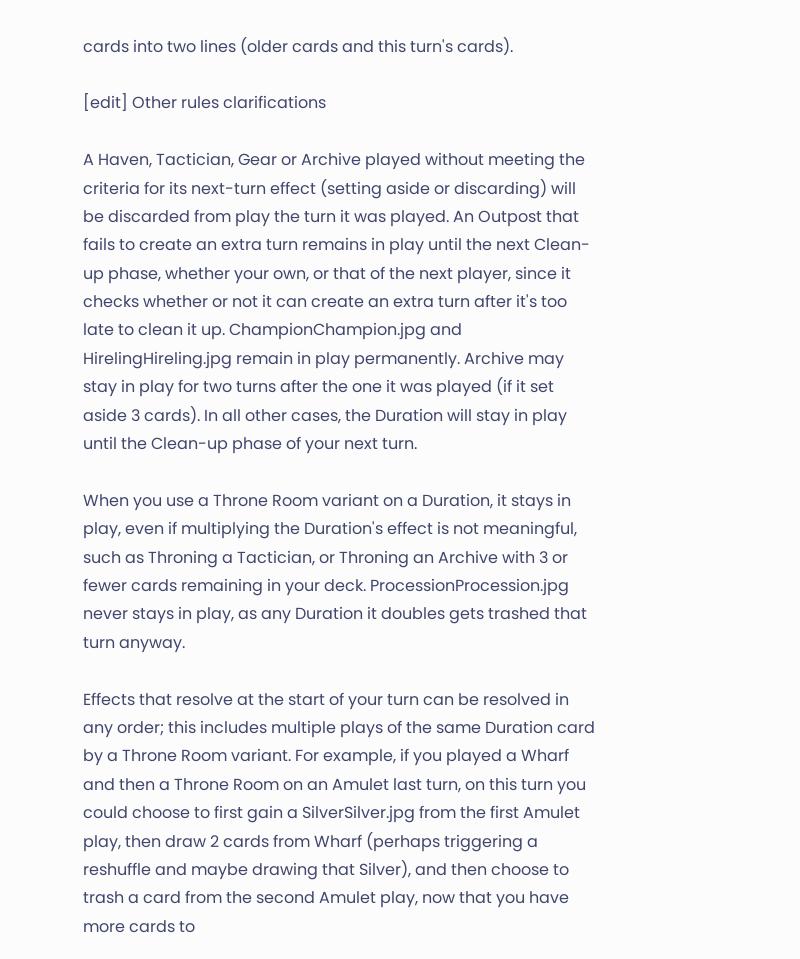cards into two lines (older cards and this turn's cards).

[edit] Other rules clarifications

A Haven, Tactician, Gear or Archive played without meeting the criteria for its next-turn effect (setting aside or discarding) will be discarded from play the turn it was played. An Outpost that fails to create an extra turn remains in play until the next Clean-up phase, whether your own, or that of the next player, since it checks whether or not it can create an extra turn after it's too late to clean it up. ChampionChampion.jpg and HirelingHireling.jpg remain in play permanently. Archive may stay in play for two turns after the one it was played (if it set aside 3 cards). In all other cases, the Duration will stay in play until the Clean-up phase of your next turn.

When you use a Throne Room variant on a Duration, it stays in play, even if multiplying the Duration's effect is not meaningful, such as Throning a Tactician, or Throning an Archive with 3 or fewer cards remaining in your deck. ProcessionProcession.jpg never stays in play, as any Duration it doubles gets trashed that turn anyway.

Effects that resolve at the start of your turn can be resolved in any order; this includes multiple plays of the same Duration card by a Throne Room variant. For example, if you played a Wharf and then a Throne Room on an Amulet last turn, on this turn you could choose to first gain a SilverSilver.jpg from the first Amulet play, then draw 2 cards from Wharf (perhaps triggering a reshuffle and maybe drawing that Silver), and then choose to trash a card from the second Amulet play, now that you have more cards to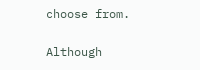choose from.

Although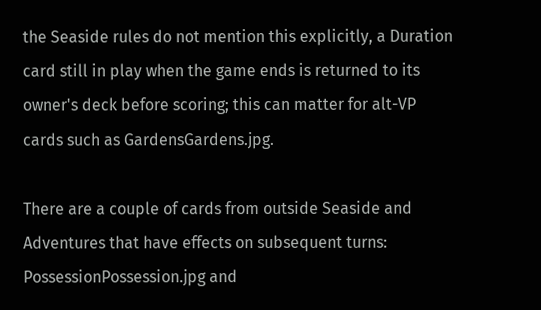the Seaside rules do not mention this explicitly, a Duration card still in play when the game ends is returned to its owner's deck before scoring; this can matter for alt-VP cards such as GardensGardens.jpg.

There are a couple of cards from outside Seaside and Adventures that have effects on subsequent turns: PossessionPossession.jpg and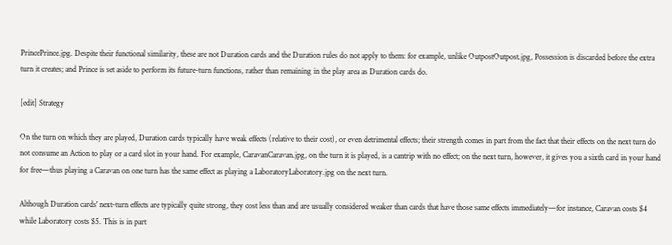PrincePrince.jpg. Despite their functional similarity, these are not Duration cards and the Duration rules do not apply to them: for example, unlike OutpostOutpost.jpg, Possession is discarded before the extra turn it creates; and Prince is set aside to perform its future-turn functions, rather than remaining in the play area as Duration cards do.

[edit] Strategy

On the turn on which they are played, Duration cards typically have weak effects (relative to their cost), or even detrimental effects; their strength comes in part from the fact that their effects on the next turn do not consume an Action to play or a card slot in your hand. For example, CaravanCaravan.jpg, on the turn it is played, is a cantrip with no effect; on the next turn, however, it gives you a sixth card in your hand for free—thus playing a Caravan on one turn has the same effect as playing a LaboratoryLaboratory.jpg on the next turn.

Although Duration cards' next-turn effects are typically quite strong, they cost less than and are usually considered weaker than cards that have those same effects immediately—for instance, Caravan costs $4 while Laboratory costs $5. This is in part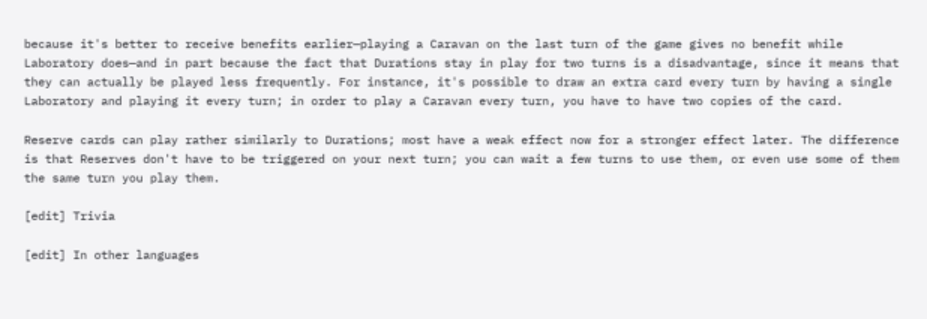because it's better to receive benefits earlier—playing a Caravan on the last turn of the game gives no benefit while Laboratory does—and in part because the fact that Durations stay in play for two turns is a disadvantage, since it means that they can actually be played less frequently. For instance, it's possible to draw an extra card every turn by having a single Laboratory and playing it every turn; in order to play a Caravan every turn, you have to have two copies of the card.

Reserve cards can play rather similarly to Durations; most have a weak effect now for a stronger effect later. The difference is that Reserves don't have to be triggered on your next turn; you can wait a few turns to use them, or even use some of them the same turn you play them.

[edit] Trivia

[edit] In other languages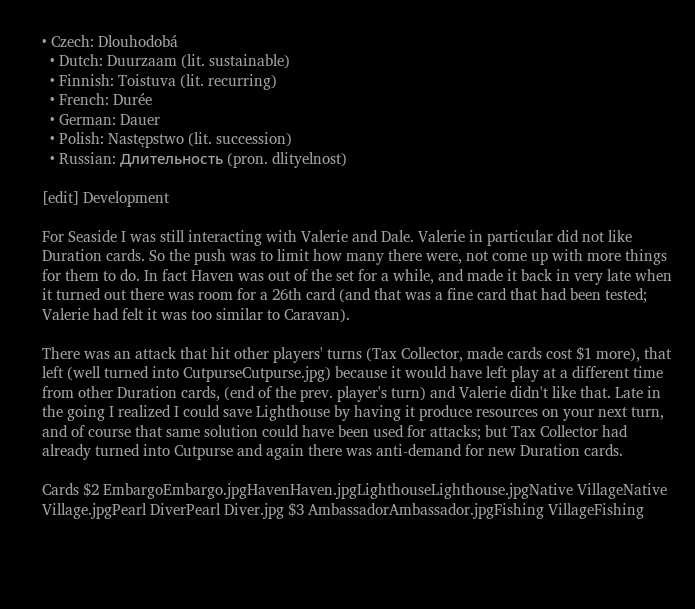• Czech: Dlouhodobá
  • Dutch: Duurzaam (lit. sustainable)
  • Finnish: Toistuva (lit. recurring)
  • French: Durée
  • German: Dauer
  • Polish: Następstwo (lit. succession)
  • Russian: Длительность (pron. dlityelnost)

[edit] Development

For Seaside I was still interacting with Valerie and Dale. Valerie in particular did not like Duration cards. So the push was to limit how many there were, not come up with more things for them to do. In fact Haven was out of the set for a while, and made it back in very late when it turned out there was room for a 26th card (and that was a fine card that had been tested; Valerie had felt it was too similar to Caravan).

There was an attack that hit other players' turns (Tax Collector, made cards cost $1 more), that left (well turned into CutpurseCutpurse.jpg) because it would have left play at a different time from other Duration cards, (end of the prev. player's turn) and Valerie didn't like that. Late in the going I realized I could save Lighthouse by having it produce resources on your next turn, and of course that same solution could have been used for attacks; but Tax Collector had already turned into Cutpurse and again there was anti-demand for new Duration cards.

Cards $2 EmbargoEmbargo.jpgHavenHaven.jpgLighthouseLighthouse.jpgNative VillageNative Village.jpgPearl DiverPearl Diver.jpg $3 AmbassadorAmbassador.jpgFishing VillageFishing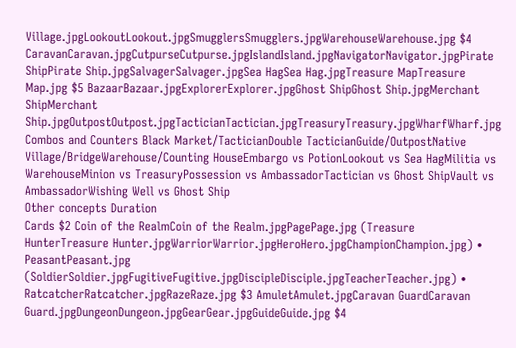Village.jpgLookoutLookout.jpgSmugglersSmugglers.jpgWarehouseWarehouse.jpg $4 CaravanCaravan.jpgCutpurseCutpurse.jpgIslandIsland.jpgNavigatorNavigator.jpgPirate ShipPirate Ship.jpgSalvagerSalvager.jpgSea HagSea Hag.jpgTreasure MapTreasure Map.jpg $5 BazaarBazaar.jpgExplorerExplorer.jpgGhost ShipGhost Ship.jpgMerchant ShipMerchant Ship.jpgOutpostOutpost.jpgTacticianTactician.jpgTreasuryTreasury.jpgWharfWharf.jpg
Combos and Counters Black Market/TacticianDouble TacticianGuide/OutpostNative Village/BridgeWarehouse/Counting HouseEmbargo vs PotionLookout vs Sea HagMilitia vs WarehouseMinion vs TreasuryPossession vs AmbassadorTactician vs Ghost ShipVault vs AmbassadorWishing Well vs Ghost Ship
Other concepts Duration
Cards $2 Coin of the RealmCoin of the Realm.jpgPagePage.jpg (Treasure HunterTreasure Hunter.jpgWarriorWarrior.jpgHeroHero.jpgChampionChampion.jpg) • PeasantPeasant.jpg (SoldierSoldier.jpgFugitiveFugitive.jpgDiscipleDisciple.jpgTeacherTeacher.jpg) • RatcatcherRatcatcher.jpgRazeRaze.jpg $3 AmuletAmulet.jpgCaravan GuardCaravan Guard.jpgDungeonDungeon.jpgGearGear.jpgGuideGuide.jpg $4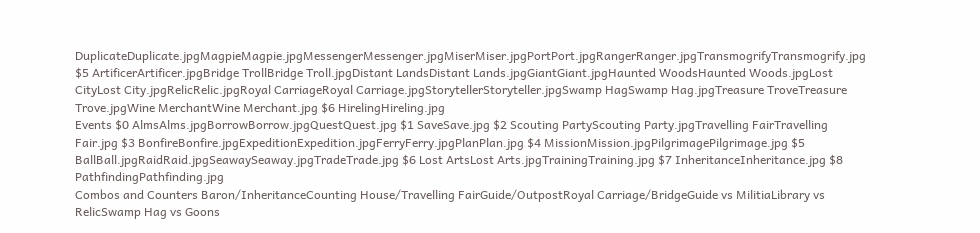DuplicateDuplicate.jpgMagpieMagpie.jpgMessengerMessenger.jpgMiserMiser.jpgPortPort.jpgRangerRanger.jpgTransmogrifyTransmogrify.jpg $5 ArtificerArtificer.jpgBridge TrollBridge Troll.jpgDistant LandsDistant Lands.jpgGiantGiant.jpgHaunted WoodsHaunted Woods.jpgLost CityLost City.jpgRelicRelic.jpgRoyal CarriageRoyal Carriage.jpgStorytellerStoryteller.jpgSwamp HagSwamp Hag.jpgTreasure TroveTreasure Trove.jpgWine MerchantWine Merchant.jpg $6 HirelingHireling.jpg
Events $0 AlmsAlms.jpgBorrowBorrow.jpgQuestQuest.jpg $1 SaveSave.jpg $2 Scouting PartyScouting Party.jpgTravelling FairTravelling Fair.jpg $3 BonfireBonfire.jpgExpeditionExpedition.jpgFerryFerry.jpgPlanPlan.jpg $4 MissionMission.jpgPilgrimagePilgrimage.jpg $5 BallBall.jpgRaidRaid.jpgSeawaySeaway.jpgTradeTrade.jpg $6 Lost ArtsLost Arts.jpgTrainingTraining.jpg $7 InheritanceInheritance.jpg $8 PathfindingPathfinding.jpg
Combos and Counters Baron/InheritanceCounting House/Travelling FairGuide/OutpostRoyal Carriage/BridgeGuide vs MilitiaLibrary vs RelicSwamp Hag vs Goons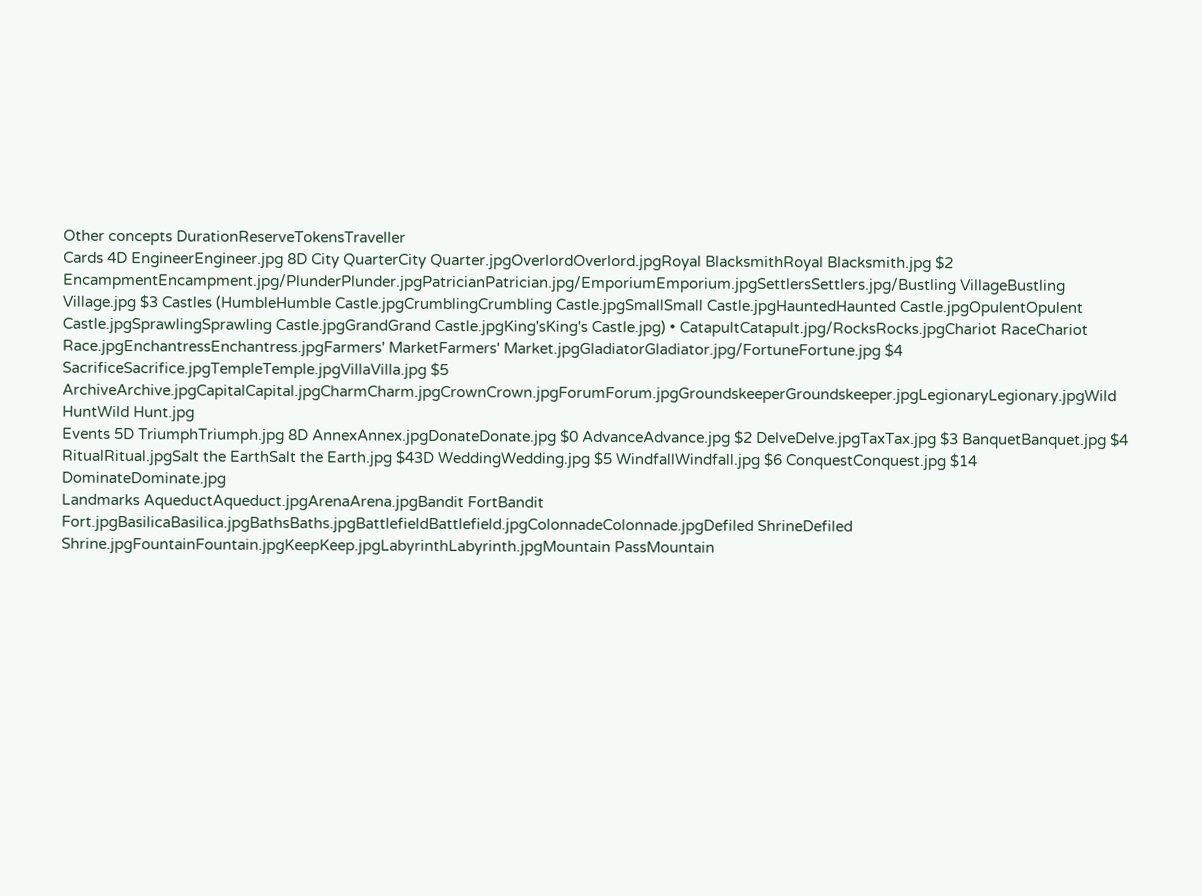Other concepts DurationReserveTokensTraveller
Cards 4D EngineerEngineer.jpg 8D City QuarterCity Quarter.jpgOverlordOverlord.jpgRoyal BlacksmithRoyal Blacksmith.jpg $2 EncampmentEncampment.jpg/PlunderPlunder.jpgPatricianPatrician.jpg/EmporiumEmporium.jpgSettlersSettlers.jpg/Bustling VillageBustling Village.jpg $3 Castles (HumbleHumble Castle.jpgCrumblingCrumbling Castle.jpgSmallSmall Castle.jpgHauntedHaunted Castle.jpgOpulentOpulent Castle.jpgSprawlingSprawling Castle.jpgGrandGrand Castle.jpgKing'sKing's Castle.jpg) • CatapultCatapult.jpg/RocksRocks.jpgChariot RaceChariot Race.jpgEnchantressEnchantress.jpgFarmers' MarketFarmers' Market.jpgGladiatorGladiator.jpg/FortuneFortune.jpg $4 SacrificeSacrifice.jpgTempleTemple.jpgVillaVilla.jpg $5 ArchiveArchive.jpgCapitalCapital.jpgCharmCharm.jpgCrownCrown.jpgForumForum.jpgGroundskeeperGroundskeeper.jpgLegionaryLegionary.jpgWild HuntWild Hunt.jpg
Events 5D TriumphTriumph.jpg 8D AnnexAnnex.jpgDonateDonate.jpg $0 AdvanceAdvance.jpg $2 DelveDelve.jpgTaxTax.jpg $3 BanquetBanquet.jpg $4 RitualRitual.jpgSalt the EarthSalt the Earth.jpg $43D WeddingWedding.jpg $5 WindfallWindfall.jpg $6 ConquestConquest.jpg $14 DominateDominate.jpg
Landmarks AqueductAqueduct.jpgArenaArena.jpgBandit FortBandit Fort.jpgBasilicaBasilica.jpgBathsBaths.jpgBattlefieldBattlefield.jpgColonnadeColonnade.jpgDefiled ShrineDefiled Shrine.jpgFountainFountain.jpgKeepKeep.jpgLabyrinthLabyrinth.jpgMountain PassMountain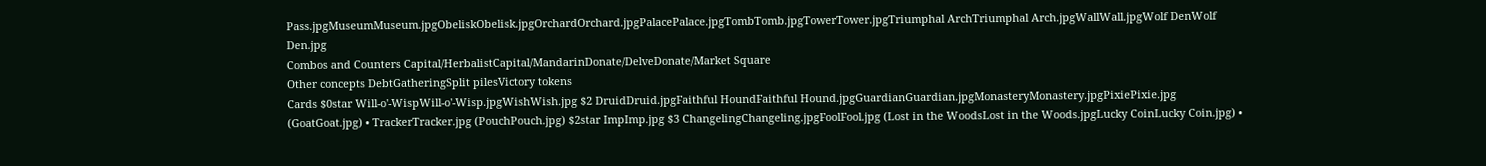Pass.jpgMuseumMuseum.jpgObeliskObelisk.jpgOrchardOrchard.jpgPalacePalace.jpgTombTomb.jpgTowerTower.jpgTriumphal ArchTriumphal Arch.jpgWallWall.jpgWolf DenWolf Den.jpg
Combos and Counters Capital/HerbalistCapital/MandarinDonate/DelveDonate/Market Square
Other concepts DebtGatheringSplit pilesVictory tokens
Cards $0star Will-o'-WispWill-o'-Wisp.jpgWishWish.jpg $2 DruidDruid.jpgFaithful HoundFaithful Hound.jpgGuardianGuardian.jpgMonasteryMonastery.jpgPixiePixie.jpg (GoatGoat.jpg) • TrackerTracker.jpg (PouchPouch.jpg) $2star ImpImp.jpg $3 ChangelingChangeling.jpgFoolFool.jpg (Lost in the WoodsLost in the Woods.jpgLucky CoinLucky Coin.jpg) •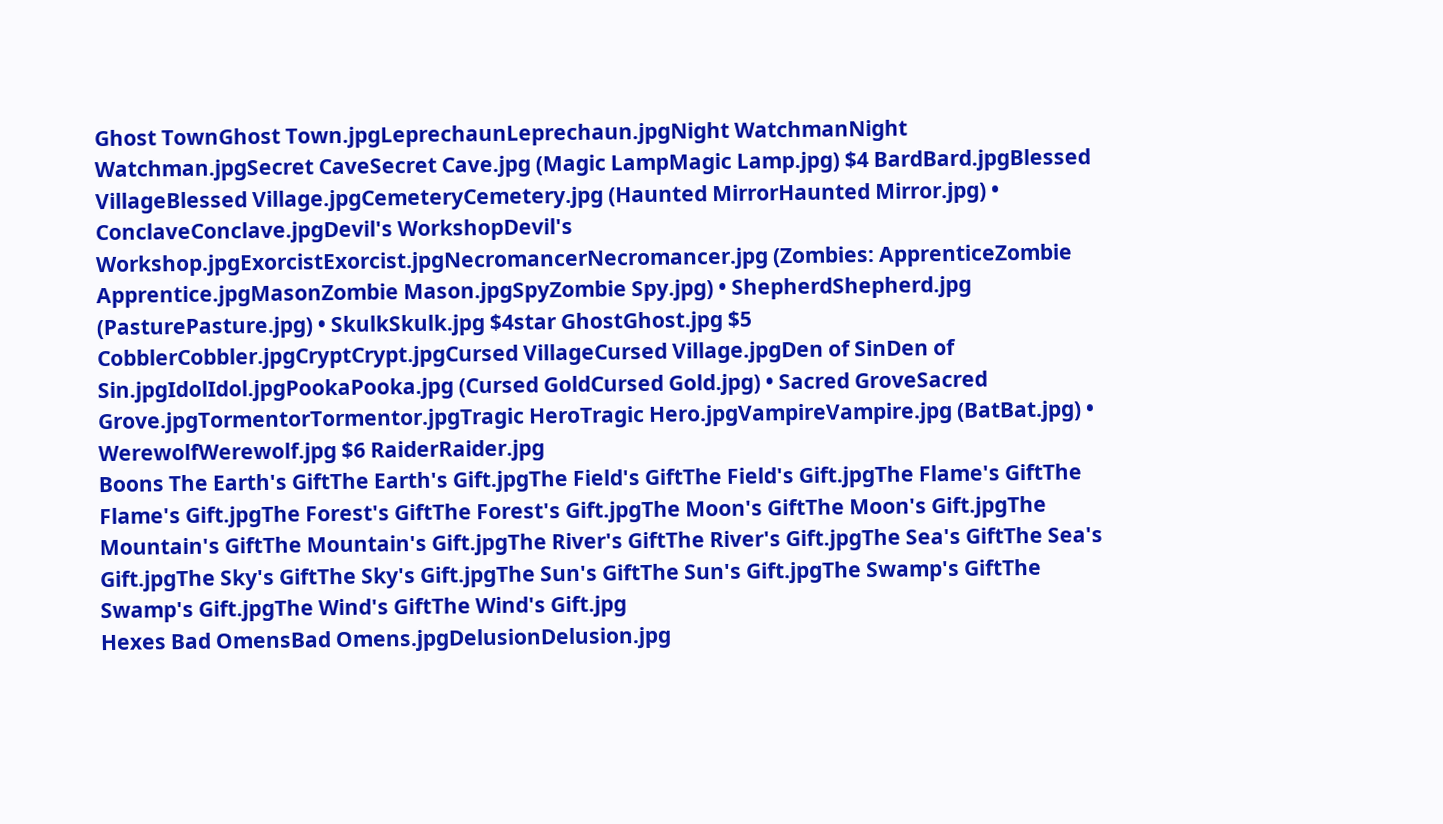Ghost TownGhost Town.jpgLeprechaunLeprechaun.jpgNight WatchmanNight Watchman.jpgSecret CaveSecret Cave.jpg (Magic LampMagic Lamp.jpg) $4 BardBard.jpgBlessed VillageBlessed Village.jpgCemeteryCemetery.jpg (Haunted MirrorHaunted Mirror.jpg) • ConclaveConclave.jpgDevil's WorkshopDevil's Workshop.jpgExorcistExorcist.jpgNecromancerNecromancer.jpg (Zombies: ApprenticeZombie Apprentice.jpgMasonZombie Mason.jpgSpyZombie Spy.jpg) • ShepherdShepherd.jpg (PasturePasture.jpg) • SkulkSkulk.jpg $4star GhostGhost.jpg $5 CobblerCobbler.jpgCryptCrypt.jpgCursed VillageCursed Village.jpgDen of SinDen of Sin.jpgIdolIdol.jpgPookaPooka.jpg (Cursed GoldCursed Gold.jpg) • Sacred GroveSacred Grove.jpgTormentorTormentor.jpgTragic HeroTragic Hero.jpgVampireVampire.jpg (BatBat.jpg) • WerewolfWerewolf.jpg $6 RaiderRaider.jpg
Boons The Earth's GiftThe Earth's Gift.jpgThe Field's GiftThe Field's Gift.jpgThe Flame's GiftThe Flame's Gift.jpgThe Forest's GiftThe Forest's Gift.jpgThe Moon's GiftThe Moon's Gift.jpgThe Mountain's GiftThe Mountain's Gift.jpgThe River's GiftThe River's Gift.jpgThe Sea's GiftThe Sea's Gift.jpgThe Sky's GiftThe Sky's Gift.jpgThe Sun's GiftThe Sun's Gift.jpgThe Swamp's GiftThe Swamp's Gift.jpgThe Wind's GiftThe Wind's Gift.jpg
Hexes Bad OmensBad Omens.jpgDelusionDelusion.jpg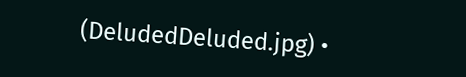(DeludedDeluded.jpg) •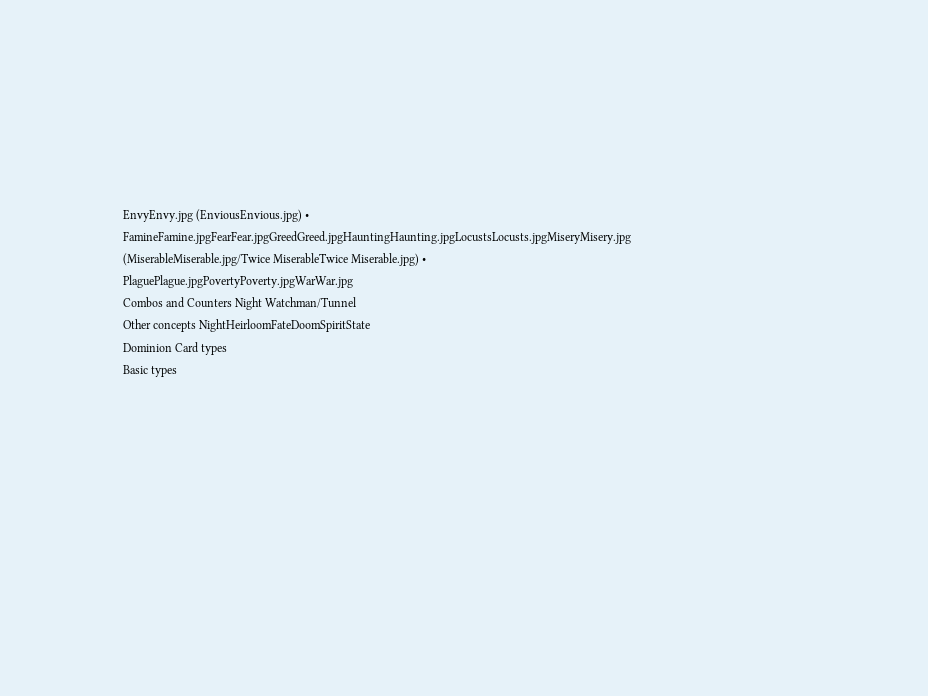EnvyEnvy.jpg (EnviousEnvious.jpg) • FamineFamine.jpgFearFear.jpgGreedGreed.jpgHauntingHaunting.jpgLocustsLocusts.jpgMiseryMisery.jpg (MiserableMiserable.jpg/Twice MiserableTwice Miserable.jpg) • PlaguePlague.jpgPovertyPoverty.jpgWarWar.jpg
Combos and Counters Night Watchman/Tunnel
Other concepts NightHeirloomFateDoomSpiritState
Dominion Card types
Basic types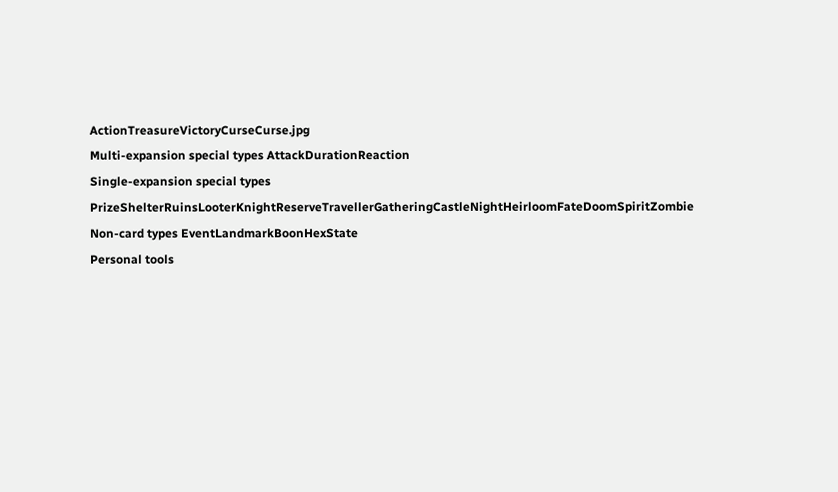ActionTreasureVictoryCurseCurse.jpg
Multi-expansion special types AttackDurationReaction
Single-expansion special types PrizeShelterRuinsLooterKnightReserveTravellerGatheringCastleNightHeirloomFateDoomSpiritZombie
Non-card types EventLandmarkBoonHexState
Personal tools